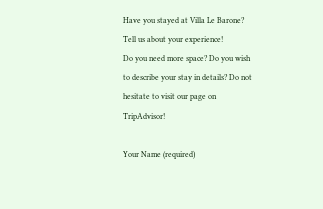Have you stayed at Villa Le Barone? Tell us about your experience!
Do you need more space? Do you wish to describe your stay in details? Do not hesitate to visit our page on TripAdvisor!

Your Name (required)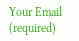Your Email (required)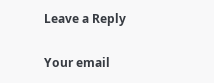Leave a Reply

Your email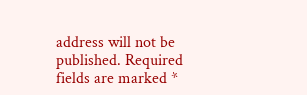address will not be published. Required fields are marked *